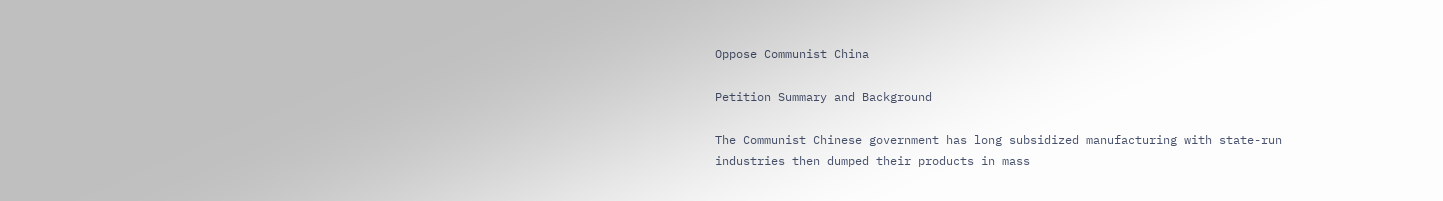Oppose Communist China

Petition Summary and Background

The Communist Chinese government has long subsidized manufacturing with state-run industries then dumped their products in mass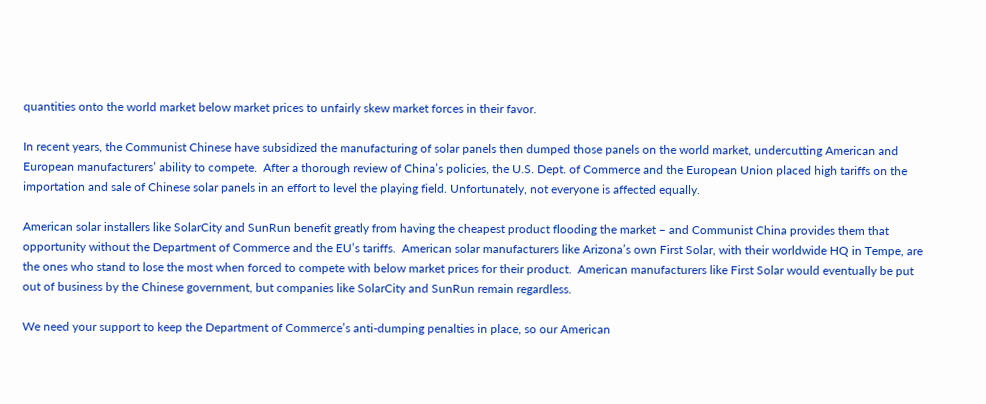quantities onto the world market below market prices to unfairly skew market forces in their favor.

In recent years, the Communist Chinese have subsidized the manufacturing of solar panels then dumped those panels on the world market, undercutting American and European manufacturers’ ability to compete.  After a thorough review of China’s policies, the U.S. Dept. of Commerce and the European Union placed high tariffs on the importation and sale of Chinese solar panels in an effort to level the playing field. Unfortunately, not everyone is affected equally.

American solar installers like SolarCity and SunRun benefit greatly from having the cheapest product flooding the market – and Communist China provides them that opportunity without the Department of Commerce and the EU’s tariffs.  American solar manufacturers like Arizona’s own First Solar, with their worldwide HQ in Tempe, are the ones who stand to lose the most when forced to compete with below market prices for their product.  American manufacturers like First Solar would eventually be put out of business by the Chinese government, but companies like SolarCity and SunRun remain regardless.

We need your support to keep the Department of Commerce’s anti-dumping penalties in place, so our American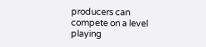producers can compete on a level playing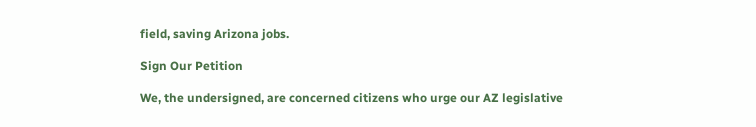field, saving Arizona jobs.

Sign Our Petition

We, the undersigned, are concerned citizens who urge our AZ legislative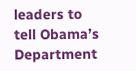leaders to tell Obama’s Department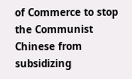of Commerce to stop the Communist Chinese from subsidizing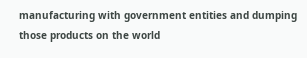manufacturing with government entities and dumping those products on the world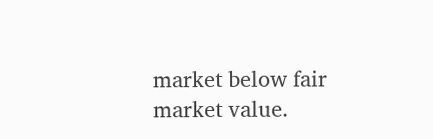market below fair market value.